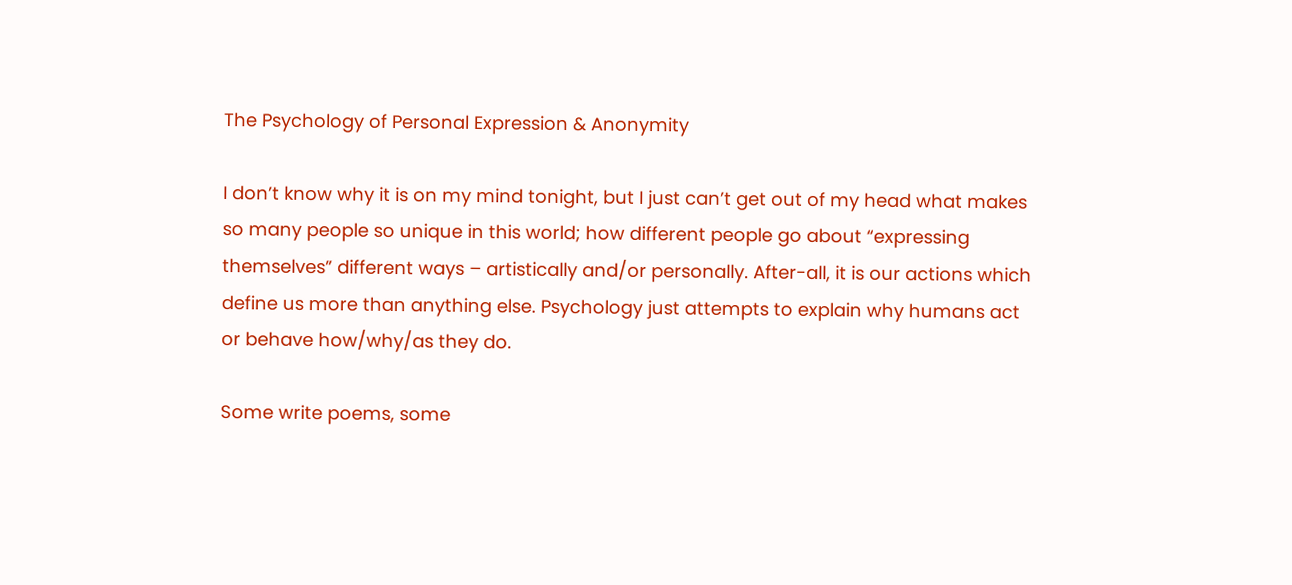The Psychology of Personal Expression & Anonymity

I don’t know why it is on my mind tonight, but I just can’t get out of my head what makes so many people so unique in this world; how different people go about “expressing themselves” different ways – artistically and/or personally. After-all, it is our actions which define us more than anything else. Psychology just attempts to explain why humans act or behave how/why/as they do.

Some write poems, some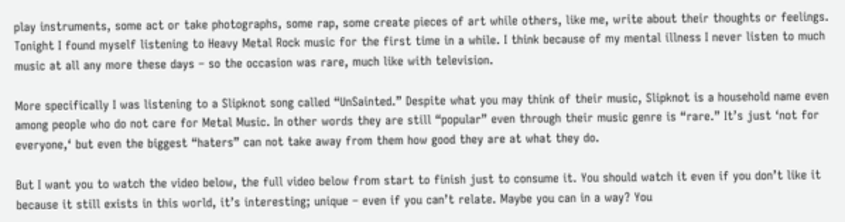play instruments, some act or take photographs, some rap, some create pieces of art while others, like me, write about their thoughts or feelings. Tonight I found myself listening to Heavy Metal Rock music for the first time in a while. I think because of my mental illness I never listen to much music at all any more these days – so the occasion was rare, much like with television.

More specifically I was listening to a Slipknot song called “UnSainted.” Despite what you may think of their music, Slipknot is a household name even among people who do not care for Metal Music. In other words they are still “popular” even through their music genre is “rare.” It’s just ‘not for everyone,‘ but even the biggest “haters” can not take away from them how good they are at what they do.

But I want you to watch the video below, the full video below from start to finish just to consume it. You should watch it even if you don’t like it because it still exists in this world, it’s interesting; unique – even if you can’t relate. Maybe you can in a way? You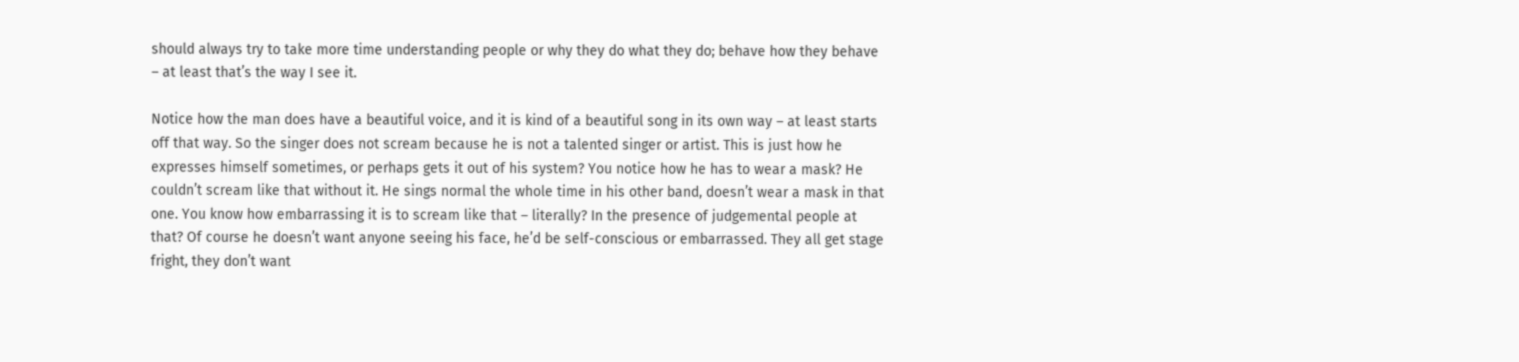should always try to take more time understanding people or why they do what they do; behave how they behave – at least that’s the way I see it.

Notice how the man does have a beautiful voice, and it is kind of a beautiful song in its own way – at least starts off that way. So the singer does not scream because he is not a talented singer or artist. This is just how he expresses himself sometimes, or perhaps gets it out of his system? You notice how he has to wear a mask? He couldn’t scream like that without it. He sings normal the whole time in his other band, doesn’t wear a mask in that one. You know how embarrassing it is to scream like that – literally? In the presence of judgemental people at that? Of course he doesn’t want anyone seeing his face, he’d be self-conscious or embarrassed. They all get stage fright, they don’t want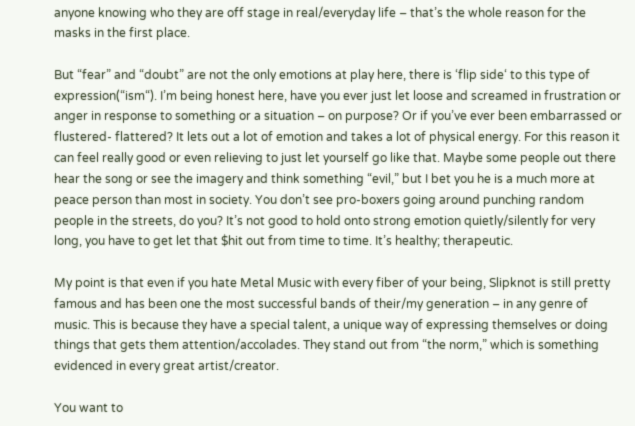anyone knowing who they are off stage in real/everyday life – that’s the whole reason for the masks in the first place.

But “fear” and “doubt” are not the only emotions at play here, there is ‘flip side‘ to this type of expression(“ism“). I’m being honest here, have you ever just let loose and screamed in frustration or anger in response to something or a situation – on purpose? Or if you’ve ever been embarrassed or flustered- flattered? It lets out a lot of emotion and takes a lot of physical energy. For this reason it can feel really good or even relieving to just let yourself go like that. Maybe some people out there hear the song or see the imagery and think something “evil,” but I bet you he is a much more at peace person than most in society. You don’t see pro-boxers going around punching random people in the streets, do you? It’s not good to hold onto strong emotion quietly/silently for very long, you have to get let that $hit out from time to time. It’s healthy; therapeutic.

My point is that even if you hate Metal Music with every fiber of your being, Slipknot is still pretty famous and has been one the most successful bands of their/my generation – in any genre of music. This is because they have a special talent, a unique way of expressing themselves or doing things that gets them attention/accolades. They stand out from “the norm,” which is something evidenced in every great artist/creator.

You want to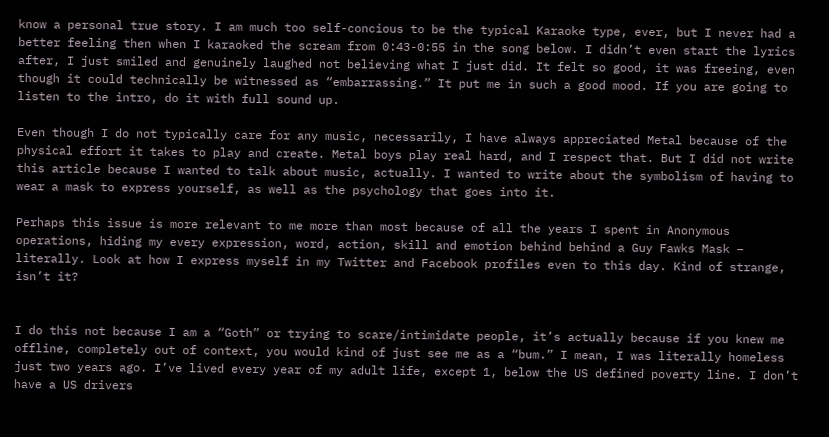know a personal true story. I am much too self-concious to be the typical Karaoke type, ever, but I never had a better feeling then when I karaoked the scream from 0:43-0:55 in the song below. I didn’t even start the lyrics after, I just smiled and genuinely laughed not believing what I just did. It felt so good, it was freeing, even though it could technically be witnessed as “embarrassing.” It put me in such a good mood. If you are going to listen to the intro, do it with full sound up.

Even though I do not typically care for any music, necessarily, I have always appreciated Metal because of the physical effort it takes to play and create. Metal boys play real hard, and I respect that. But I did not write this article because I wanted to talk about music, actually. I wanted to write about the symbolism of having to wear a mask to express yourself, as well as the psychology that goes into it.

Perhaps this issue is more relevant to me more than most because of all the years I spent in Anonymous operations, hiding my every expression, word, action, skill and emotion behind behind a Guy Fawks Mask – literally. Look at how I express myself in my Twitter and Facebook profiles even to this day. Kind of strange, isn’t it?


I do this not because I am a “Goth” or trying to scare/intimidate people, it’s actually because if you knew me offline, completely out of context, you would kind of just see me as a “bum.” I mean, I was literally homeless just two years ago. I’ve lived every year of my adult life, except 1, below the US defined poverty line. I don’t have a US drivers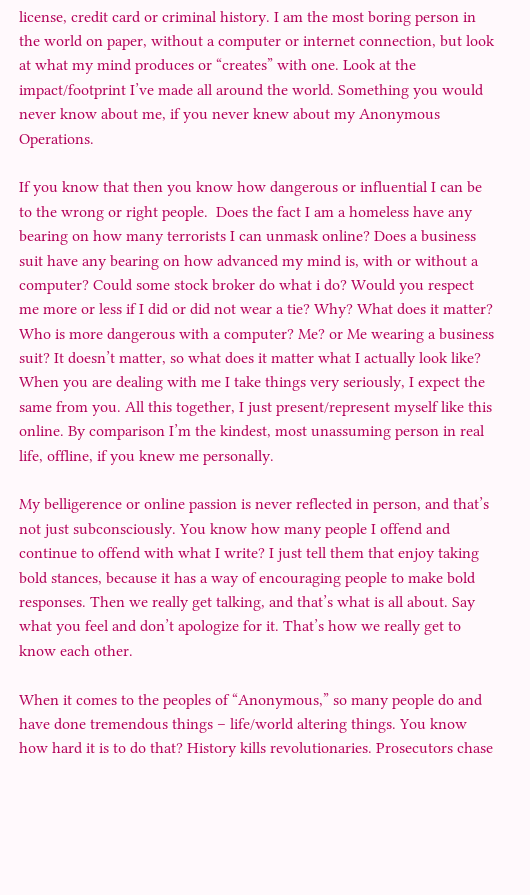license, credit card or criminal history. I am the most boring person in the world on paper, without a computer or internet connection, but look at what my mind produces or “creates” with one. Look at the impact/footprint I’ve made all around the world. Something you would never know about me, if you never knew about my Anonymous Operations.

If you know that then you know how dangerous or influential I can be to the wrong or right people.  Does the fact I am a homeless have any bearing on how many terrorists I can unmask online? Does a business suit have any bearing on how advanced my mind is, with or without a computer? Could some stock broker do what i do? Would you respect me more or less if I did or did not wear a tie? Why? What does it matter? Who is more dangerous with a computer? Me? or Me wearing a business suit? It doesn’t matter, so what does it matter what I actually look like? When you are dealing with me I take things very seriously, I expect the same from you. All this together, I just present/represent myself like this online. By comparison I’m the kindest, most unassuming person in real life, offline, if you knew me personally.

My belligerence or online passion is never reflected in person, and that’s not just subconsciously. You know how many people I offend and continue to offend with what I write? I just tell them that enjoy taking bold stances, because it has a way of encouraging people to make bold responses. Then we really get talking, and that’s what is all about. Say what you feel and don’t apologize for it. That’s how we really get to know each other.

When it comes to the peoples of “Anonymous,” so many people do and have done tremendous things – life/world altering things. You know how hard it is to do that? History kills revolutionaries. Prosecutors chase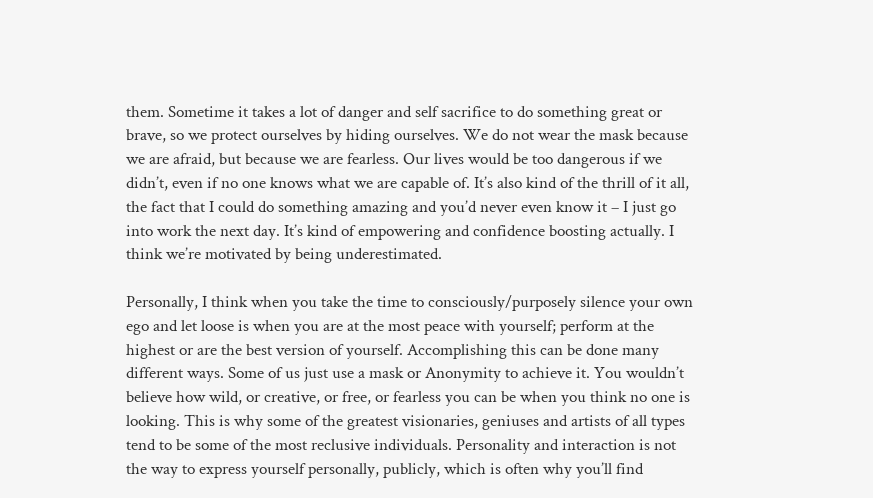them. Sometime it takes a lot of danger and self sacrifice to do something great or brave, so we protect ourselves by hiding ourselves. We do not wear the mask because we are afraid, but because we are fearless. Our lives would be too dangerous if we didn’t, even if no one knows what we are capable of. It’s also kind of the thrill of it all, the fact that I could do something amazing and you’d never even know it – I just go into work the next day. It’s kind of empowering and confidence boosting actually. I think we’re motivated by being underestimated.

Personally, I think when you take the time to consciously/purposely silence your own ego and let loose is when you are at the most peace with yourself; perform at the highest or are the best version of yourself. Accomplishing this can be done many different ways. Some of us just use a mask or Anonymity to achieve it. You wouldn’t believe how wild, or creative, or free, or fearless you can be when you think no one is looking. This is why some of the greatest visionaries, geniuses and artists of all types tend to be some of the most reclusive individuals. Personality and interaction is not the way to express yourself personally, publicly, which is often why you’ll find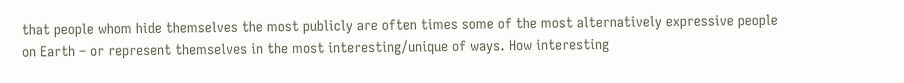that people whom hide themselves the most publicly are often times some of the most alternatively expressive people on Earth – or represent themselves in the most interesting/unique of ways. How interesting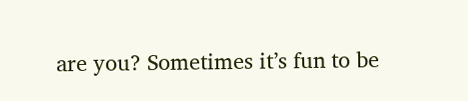are you? Sometimes it’s fun to be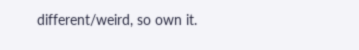different/weird, so own it.